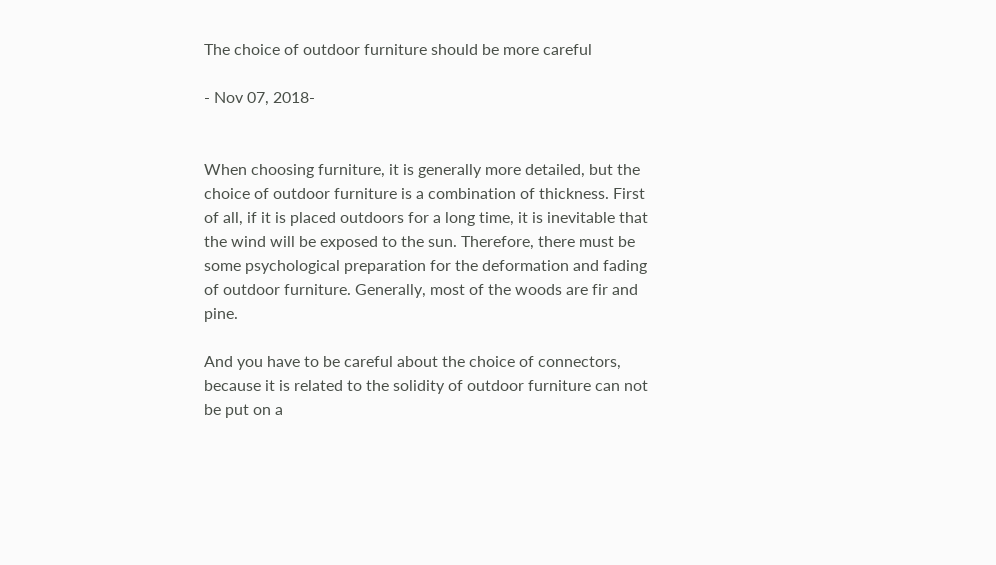The choice of outdoor furniture should be more careful

- Nov 07, 2018-


When choosing furniture, it is generally more detailed, but the choice of outdoor furniture is a combination of thickness. First of all, if it is placed outdoors for a long time, it is inevitable that the wind will be exposed to the sun. Therefore, there must be some psychological preparation for the deformation and fading of outdoor furniture. Generally, most of the woods are fir and pine.

And you have to be careful about the choice of connectors, because it is related to the solidity of outdoor furniture can not be put on a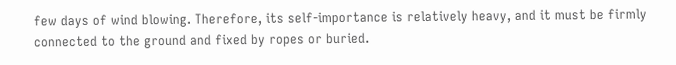few days of wind blowing. Therefore, its self-importance is relatively heavy, and it must be firmly connected to the ground and fixed by ropes or buried.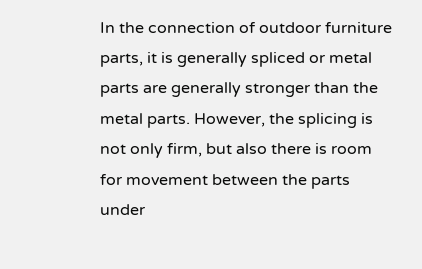In the connection of outdoor furniture parts, it is generally spliced or metal parts are generally stronger than the metal parts. However, the splicing is not only firm, but also there is room for movement between the parts under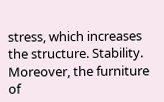stress, which increases the structure. Stability. Moreover, the furniture of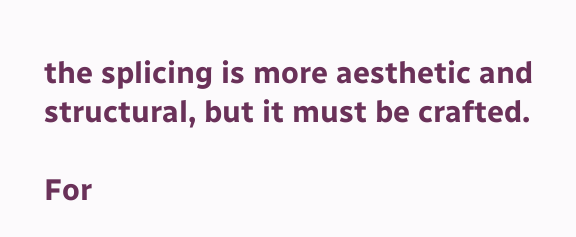the splicing is more aesthetic and structural, but it must be crafted.

For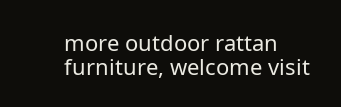more outdoor rattan furniture, welcome visit